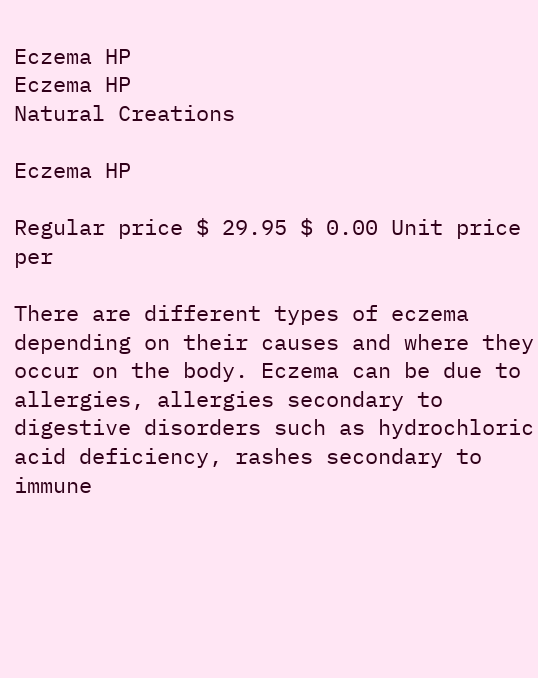Eczema HP
Eczema HP
Natural Creations

Eczema HP

Regular price $ 29.95 $ 0.00 Unit price per

There are different types of eczema depending on their causes and where they occur on the body. Eczema can be due to allergies, allergies secondary to digestive disorders such as hydrochloric acid deficiency, rashes secondary to immune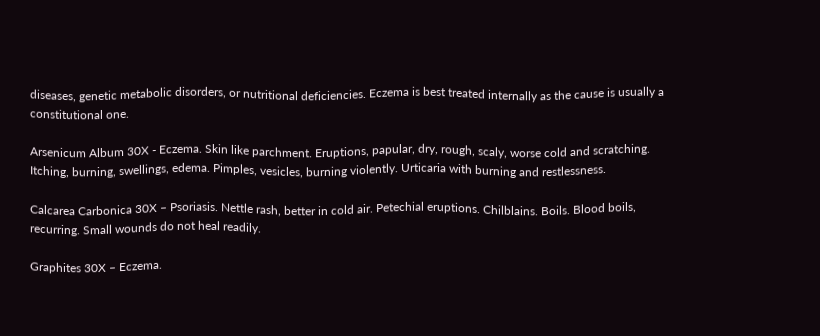diseases, genetic metabolic disorders, or nutritional deficiencies. Eczema is best treated internally as the cause is usually a constitutional one.

Arsenicum Album 30X - Eczema. Skin like parchment. Eruptions, papular, dry, rough, scaly, worse cold and scratching. Itching, burning, swellings, edema. Pimples, vesicles, burning violently. Urticaria with burning and restlessness.

Calcarea Carbonica 30X – Psoriasis. Nettle rash, better in cold air. Petechial eruptions. Chilblains. Boils. Blood boils, recurring. Small wounds do not heal readily.

Graphites 30X – Eczema.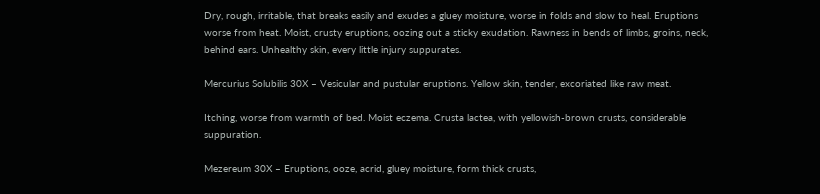Dry, rough, irritable, that breaks easily and exudes a gluey moisture, worse in folds and slow to heal. Eruptions worse from heat. Moist, crusty eruptions, oozing out a sticky exudation. Rawness in bends of limbs, groins, neck, behind ears. Unhealthy skin, every little injury suppurates.

Mercurius Solubilis 30X – Vesicular and pustular eruptions. Yellow skin, tender, excoriated like raw meat.

Itching, worse from warmth of bed. Moist eczema. Crusta lactea, with yellowish-brown crusts, considerable suppuration.

Mezereum 30X – Eruptions, ooze, acrid, gluey moisture, form thick crusts,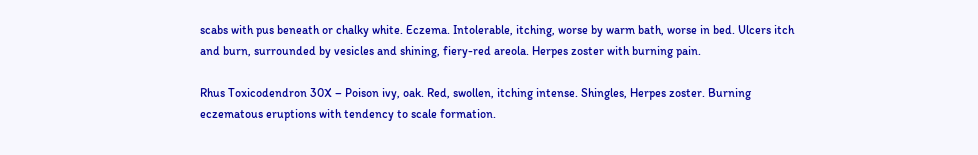scabs with pus beneath or chalky white. Eczema. Intolerable, itching, worse by warm bath, worse in bed. Ulcers itch and burn, surrounded by vesicles and shining, fiery-red areola. Herpes zoster with burning pain.

Rhus Toxicodendron 30X – Poison ivy, oak. Red, swollen, itching intense. Shingles, Herpes zoster. Burning eczematous eruptions with tendency to scale formation.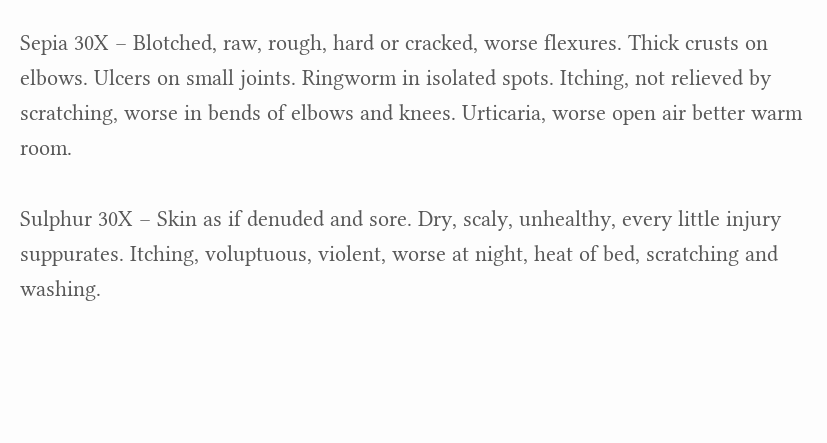Sepia 30X – Blotched, raw, rough, hard or cracked, worse flexures. Thick crusts on elbows. Ulcers on small joints. Ringworm in isolated spots. Itching, not relieved by scratching, worse in bends of elbows and knees. Urticaria, worse open air better warm room.

Sulphur 30X – Skin as if denuded and sore. Dry, scaly, unhealthy, every little injury suppurates. Itching, voluptuous, violent, worse at night, heat of bed, scratching and washing.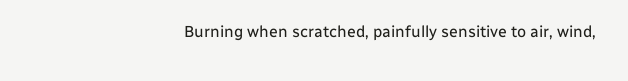Burning when scratched, painfully sensitive to air, wind,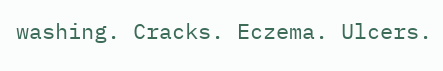washing. Cracks. Eczema. Ulcers.